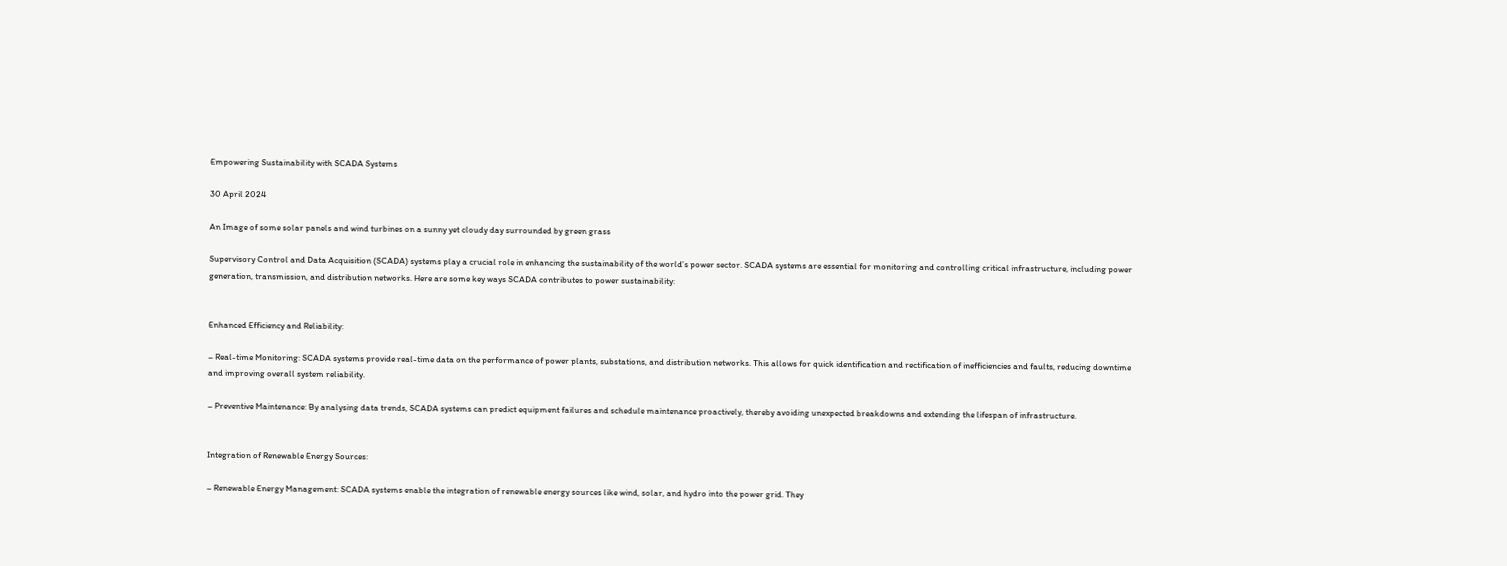Empowering Sustainability with SCADA Systems

30 April 2024

An Image of some solar panels and wind turbines on a sunny yet cloudy day surrounded by green grass

Supervisory Control and Data Acquisition (SCADA) systems play a crucial role in enhancing the sustainability of the world’s power sector. SCADA systems are essential for monitoring and controlling critical infrastructure, including power generation, transmission, and distribution networks. Here are some key ways SCADA contributes to power sustainability:


Enhanced Efficiency and Reliability:

– Real-time Monitoring: SCADA systems provide real-time data on the performance of power plants, substations, and distribution networks. This allows for quick identification and rectification of inefficiencies and faults, reducing downtime and improving overall system reliability.

– Preventive Maintenance: By analysing data trends, SCADA systems can predict equipment failures and schedule maintenance proactively, thereby avoiding unexpected breakdowns and extending the lifespan of infrastructure.


Integration of Renewable Energy Sources:

– Renewable Energy Management: SCADA systems enable the integration of renewable energy sources like wind, solar, and hydro into the power grid. They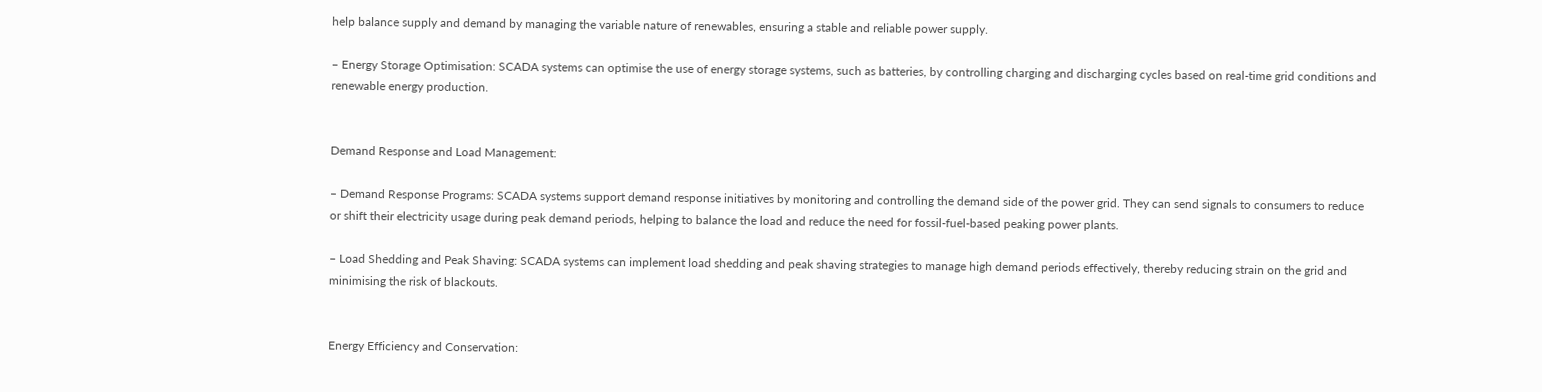help balance supply and demand by managing the variable nature of renewables, ensuring a stable and reliable power supply.

– Energy Storage Optimisation: SCADA systems can optimise the use of energy storage systems, such as batteries, by controlling charging and discharging cycles based on real-time grid conditions and renewable energy production.


Demand Response and Load Management:

– Demand Response Programs: SCADA systems support demand response initiatives by monitoring and controlling the demand side of the power grid. They can send signals to consumers to reduce or shift their electricity usage during peak demand periods, helping to balance the load and reduce the need for fossil-fuel-based peaking power plants.

– Load Shedding and Peak Shaving: SCADA systems can implement load shedding and peak shaving strategies to manage high demand periods effectively, thereby reducing strain on the grid and minimising the risk of blackouts.


Energy Efficiency and Conservation: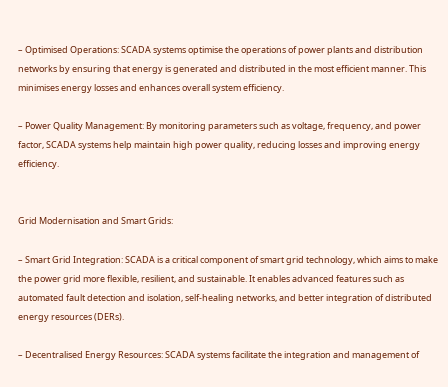– Optimised Operations: SCADA systems optimise the operations of power plants and distribution networks by ensuring that energy is generated and distributed in the most efficient manner. This minimises energy losses and enhances overall system efficiency.

– Power Quality Management: By monitoring parameters such as voltage, frequency, and power factor, SCADA systems help maintain high power quality, reducing losses and improving energy efficiency.


Grid Modernisation and Smart Grids:

– Smart Grid Integration: SCADA is a critical component of smart grid technology, which aims to make the power grid more flexible, resilient, and sustainable. It enables advanced features such as automated fault detection and isolation, self-healing networks, and better integration of distributed energy resources (DERs).

– Decentralised Energy Resources: SCADA systems facilitate the integration and management of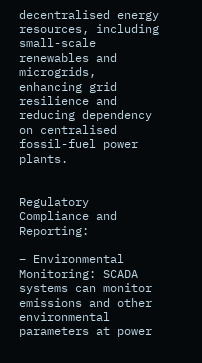decentralised energy resources, including small-scale renewables and microgrids, enhancing grid resilience and reducing dependency on centralised fossil-fuel power plants.


Regulatory Compliance and Reporting:

– Environmental Monitoring: SCADA systems can monitor emissions and other environmental parameters at power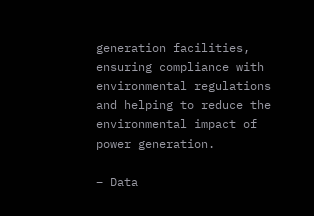generation facilities, ensuring compliance with environmental regulations and helping to reduce the environmental impact of power generation.

– Data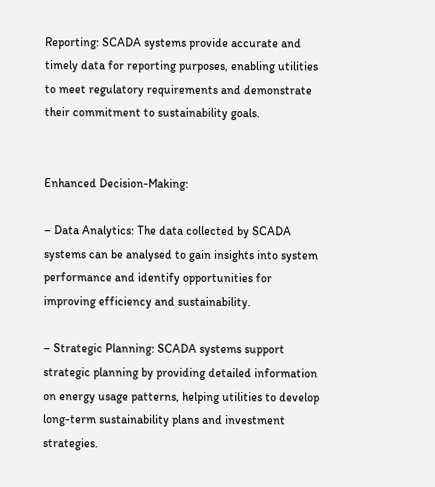Reporting: SCADA systems provide accurate and timely data for reporting purposes, enabling utilities to meet regulatory requirements and demonstrate their commitment to sustainability goals.


Enhanced Decision-Making:

– Data Analytics: The data collected by SCADA systems can be analysed to gain insights into system performance and identify opportunities for improving efficiency and sustainability.

– Strategic Planning: SCADA systems support strategic planning by providing detailed information on energy usage patterns, helping utilities to develop long-term sustainability plans and investment strategies.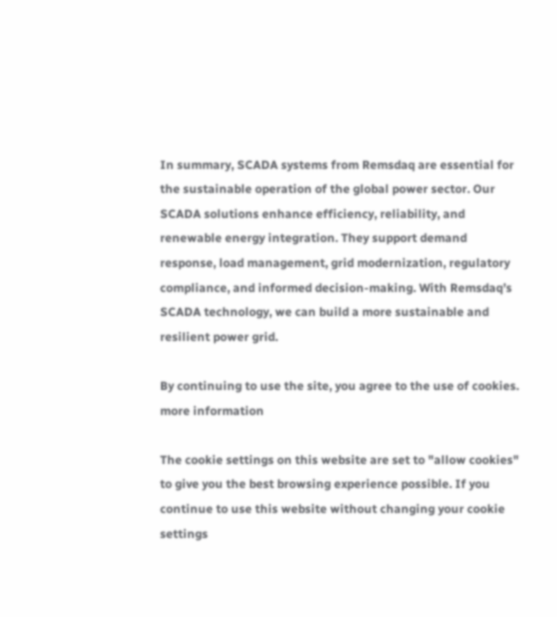In summary, SCADA systems from Remsdaq are essential for the sustainable operation of the global power sector. Our SCADA solutions enhance efficiency, reliability, and renewable energy integration. They support demand response, load management, grid modernization, regulatory compliance, and informed decision-making. With Remsdaq’s SCADA technology, we can build a more sustainable and resilient power grid.

By continuing to use the site, you agree to the use of cookies. more information

The cookie settings on this website are set to "allow cookies" to give you the best browsing experience possible. If you continue to use this website without changing your cookie settings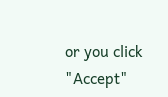or you click "Accept"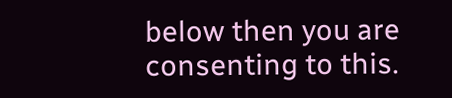below then you are consenting to this.